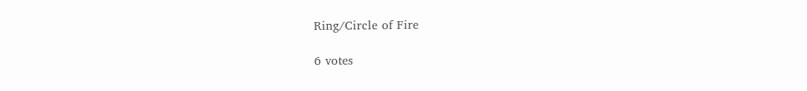Ring/Circle of Fire

6 votes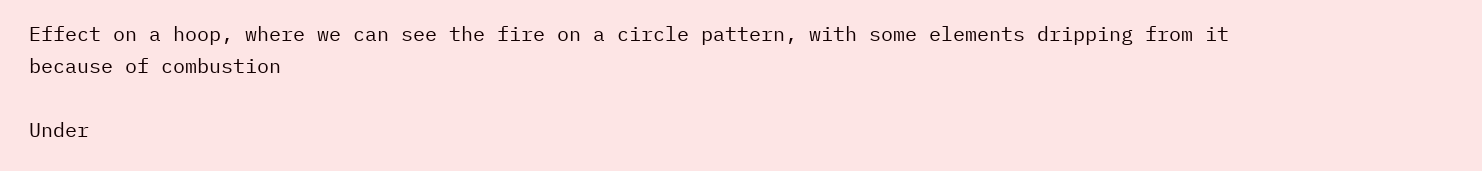Effect on a hoop, where we can see the fire on a circle pattern, with some elements dripping from it because of combustion

Under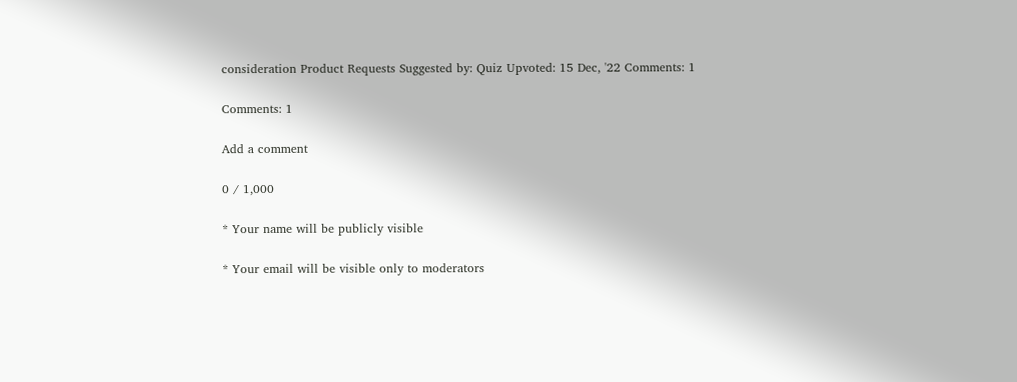consideration Product Requests Suggested by: Quiz Upvoted: 15 Dec, '22 Comments: 1

Comments: 1

Add a comment

0 / 1,000

* Your name will be publicly visible

* Your email will be visible only to moderators